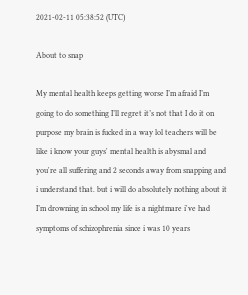2021-02-11 05:38:52 (UTC)

About to snap

My mental health keeps getting worse I’m afraid I’m going to do something I’ll regret it’s not that I do it on purpose my brain is fucked in a way lol teachers will be like i know your guys' mental health is abysmal and you're all suffering and 2 seconds away from snapping and i understand that. but i will do absolutely nothing about it I’m drowning in school my life is a nightmare i've had symptoms of schizophrenia since i was 10 years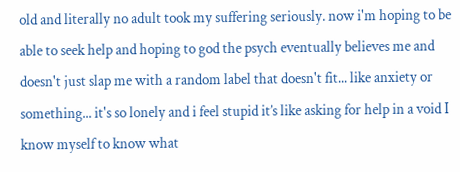old and literally no adult took my suffering seriously. now i'm hoping to be able to seek help and hoping to god the psych eventually believes me and doesn't just slap me with a random label that doesn't fit... like anxiety or something... it's so lonely and i feel stupid it’s like asking for help in a void I know myself to know what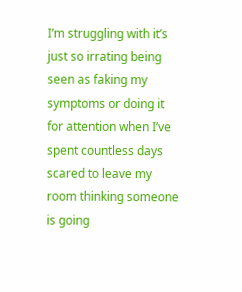I’m struggling with it’s just so irrating being seen as faking my symptoms or doing it for attention when I’ve spent countless days scared to leave my room thinking someone is going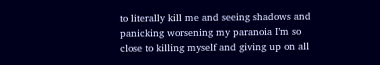to literally kill me and seeing shadows and panicking worsening my paranoia I’m so close to killing myself and giving up on all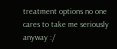treatment options no one cares to take me seriously anyway :/